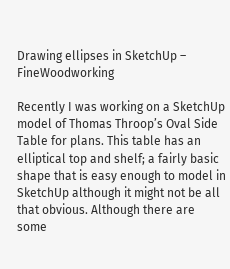Drawing ellipses in SketchUp – FineWoodworking

Recently I was working on a SketchUp model of Thomas Throop’s Oval Side Table for plans. This table has an elliptical top and shelf; a fairly basic shape that is easy enough to model in SketchUp although it might not be all that obvious. Although there are some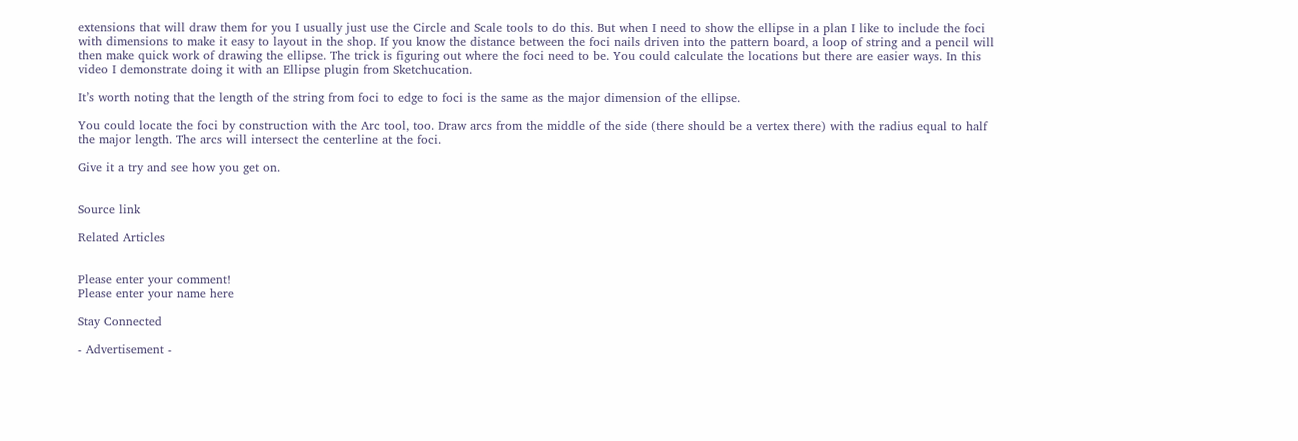extensions that will draw them for you I usually just use the Circle and Scale tools to do this. But when I need to show the ellipse in a plan I like to include the foci with dimensions to make it easy to layout in the shop. If you know the distance between the foci nails driven into the pattern board, a loop of string and a pencil will then make quick work of drawing the ellipse. The trick is figuring out where the foci need to be. You could calculate the locations but there are easier ways. In this video I demonstrate doing it with an Ellipse plugin from Sketchucation.

It’s worth noting that the length of the string from foci to edge to foci is the same as the major dimension of the ellipse.

You could locate the foci by construction with the Arc tool, too. Draw arcs from the middle of the side (there should be a vertex there) with the radius equal to half the major length. The arcs will intersect the centerline at the foci.

Give it a try and see how you get on.


Source link

Related Articles


Please enter your comment!
Please enter your name here

Stay Connected

- Advertisement -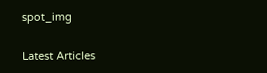spot_img

Latest Articles